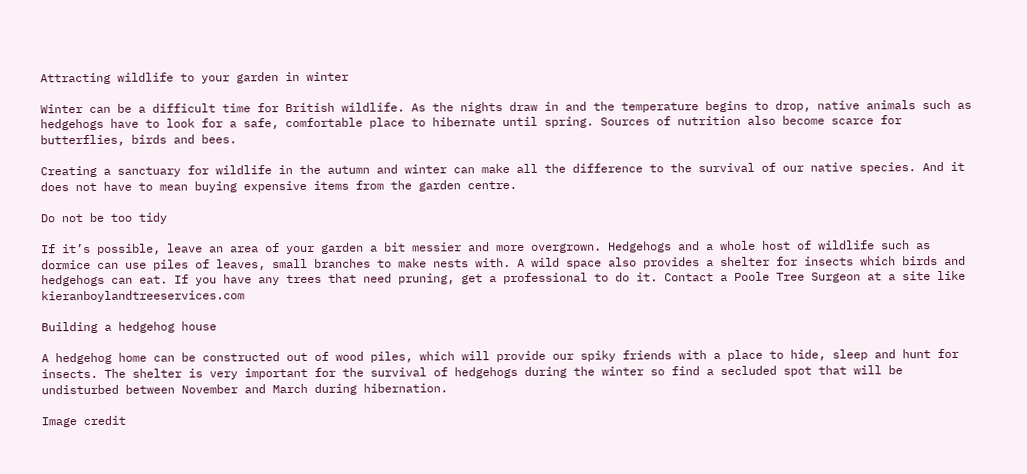Attracting wildlife to your garden in winter

Winter can be a difficult time for British wildlife. As the nights draw in and the temperature begins to drop, native animals such as hedgehogs have to look for a safe, comfortable place to hibernate until spring. Sources of nutrition also become scarce for butterflies, birds and bees.

Creating a sanctuary for wildlife in the autumn and winter can make all the difference to the survival of our native species. And it does not have to mean buying expensive items from the garden centre.

Do not be too tidy

If it’s possible, leave an area of your garden a bit messier and more overgrown. Hedgehogs and a whole host of wildlife such as dormice can use piles of leaves, small branches to make nests with. A wild space also provides a shelter for insects which birds and hedgehogs can eat. If you have any trees that need pruning, get a professional to do it. Contact a Poole Tree Surgeon at a site like kieranboylandtreeservices.com

Building a hedgehog house

A hedgehog home can be constructed out of wood piles, which will provide our spiky friends with a place to hide, sleep and hunt for insects. The shelter is very important for the survival of hedgehogs during the winter so find a secluded spot that will be undisturbed between November and March during hibernation.

Image credit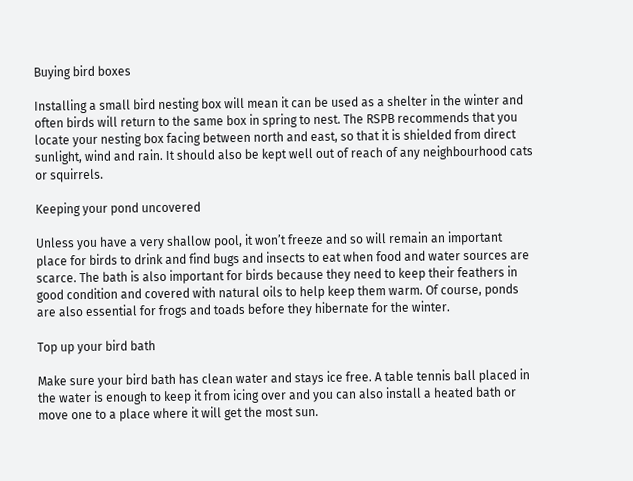Buying bird boxes

Installing a small bird nesting box will mean it can be used as a shelter in the winter and often birds will return to the same box in spring to nest. The RSPB recommends that you locate your nesting box facing between north and east, so that it is shielded from direct sunlight, wind and rain. It should also be kept well out of reach of any neighbourhood cats or squirrels.

Keeping your pond uncovered

Unless you have a very shallow pool, it won’t freeze and so will remain an important place for birds to drink and find bugs and insects to eat when food and water sources are scarce. The bath is also important for birds because they need to keep their feathers in good condition and covered with natural oils to help keep them warm. Of course, ponds are also essential for frogs and toads before they hibernate for the winter.

Top up your bird bath

Make sure your bird bath has clean water and stays ice free. A table tennis ball placed in the water is enough to keep it from icing over and you can also install a heated bath or move one to a place where it will get the most sun.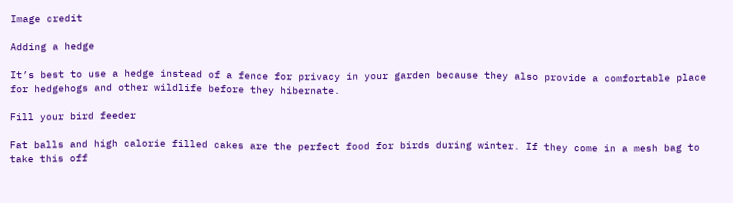Image credit

Adding a hedge

It’s best to use a hedge instead of a fence for privacy in your garden because they also provide a comfortable place for hedgehogs and other wildlife before they hibernate.

Fill your bird feeder

Fat balls and high calorie filled cakes are the perfect food for birds during winter. If they come in a mesh bag to take this off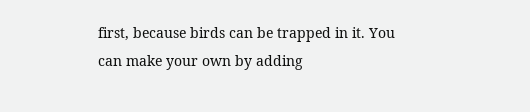first, because birds can be trapped in it. You can make your own by adding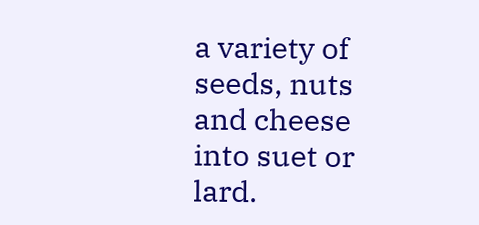a variety of seeds, nuts and cheese into suet or lard.